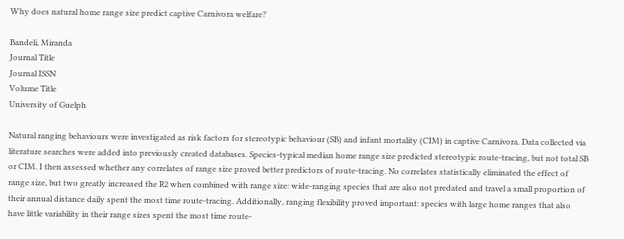Why does natural home range size predict captive Carnivora welfare?

Bandeli, Miranda
Journal Title
Journal ISSN
Volume Title
University of Guelph

Natural ranging behaviours were investigated as risk factors for stereotypic behaviour (SB) and infant mortality (CIM) in captive Carnivora. Data collected via literature searches were added into previously created databases. Species-typical median home range size predicted stereotypic route-tracing, but not total SB or CIM. I then assessed whether any correlates of range size proved better predictors of route-tracing. No correlates statistically eliminated the effect of range size, but two greatly increased the R2 when combined with range size: wide-ranging species that are also not predated and travel a small proportion of their annual distance daily spent the most time route-tracing. Additionally, ranging flexibility proved important: species with large home ranges that also have little variability in their range sizes spent the most time route-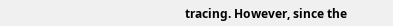tracing. However, since the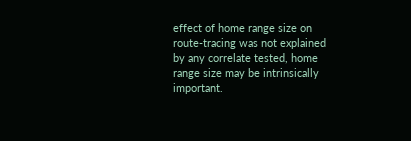effect of home range size on route-tracing was not explained by any correlate tested, home range size may be intrinsically important.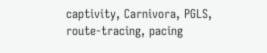captivity, Carnivora, PGLS, route-tracing, pacing